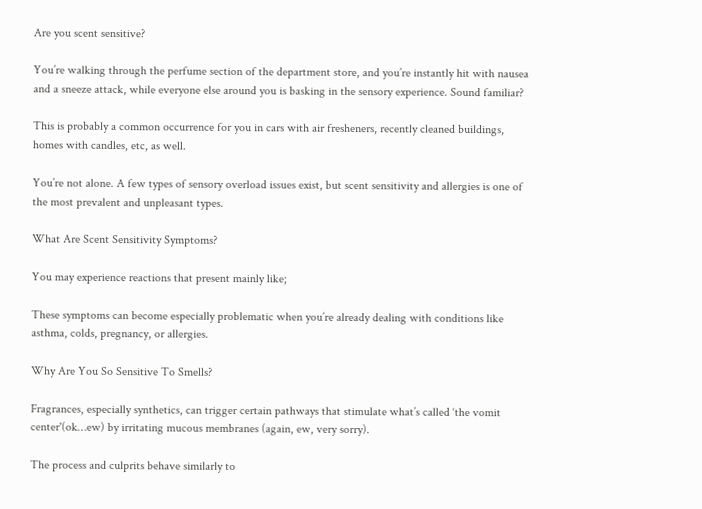Are you scent sensitive?

You’re walking through the perfume section of the department store, and you’re instantly hit with nausea and a sneeze attack, while everyone else around you is basking in the sensory experience. Sound familiar?

This is probably a common occurrence for you in cars with air fresheners, recently cleaned buildings, homes with candles, etc, as well.

You’re not alone. A few types of sensory overload issues exist, but scent sensitivity and allergies is one of the most prevalent and unpleasant types.

What Are Scent Sensitivity Symptoms?

You may experience reactions that present mainly like;

These symptoms can become especially problematic when you’re already dealing with conditions like asthma, colds, pregnancy, or allergies.

Why Are You So Sensitive To Smells?

Fragrances, especially synthetics, can trigger certain pathways that stimulate what’s called ‘the vomit center'(ok…ew) by irritating mucous membranes (again, ew, very sorry).

The process and culprits behave similarly to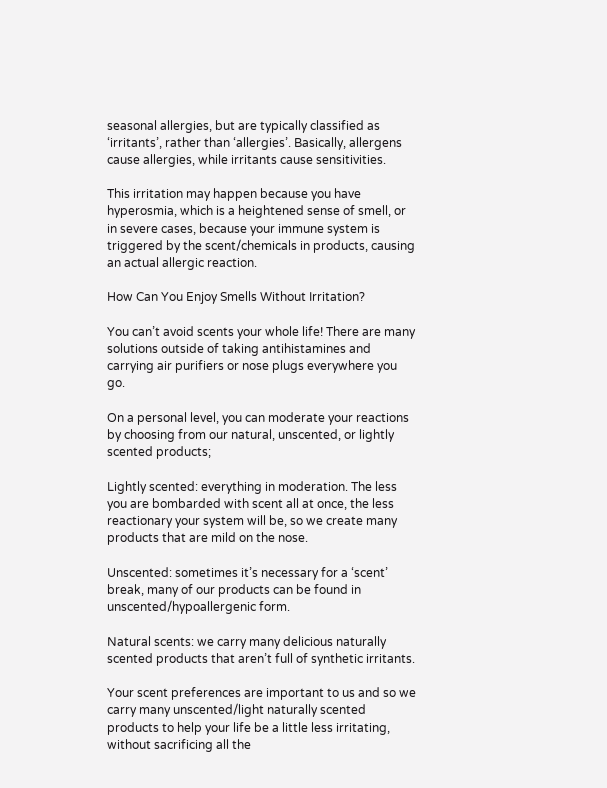seasonal allergies, but are typically classified as ‘irritants’, rather than ‘allergies’. Basically, allergens cause allergies, while irritants cause sensitivities.

This irritation may happen because you have hyperosmia, which is a heightened sense of smell, or in severe cases, because your immune system is triggered by the scent/chemicals in products, causing an actual allergic reaction.

How Can You Enjoy Smells Without Irritation?

You can’t avoid scents your whole life! There are many solutions outside of taking antihistamines and carrying air purifiers or nose plugs everywhere you go.

On a personal level, you can moderate your reactions by choosing from our natural, unscented, or lightly scented products;

Lightly scented: everything in moderation. The less you are bombarded with scent all at once, the less reactionary your system will be, so we create many products that are mild on the nose.

Unscented: sometimes it’s necessary for a ‘scent’ break, many of our products can be found in unscented/hypoallergenic form.

Natural scents: we carry many delicious naturally scented products that aren’t full of synthetic irritants.

Your scent preferences are important to us and so we carry many unscented/light naturally scented products to help your life be a little less irritating, without sacrificing all the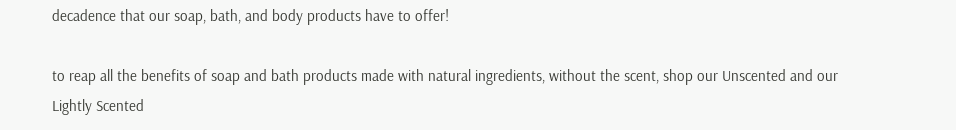decadence that our soap, bath, and body products have to offer!

to reap all the benefits of soap and bath products made with natural ingredients, without the scent, shop our Unscented and our Lightly Scented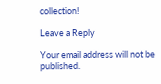collection!

Leave a Reply

Your email address will not be published.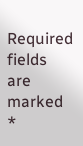Required fields are marked *